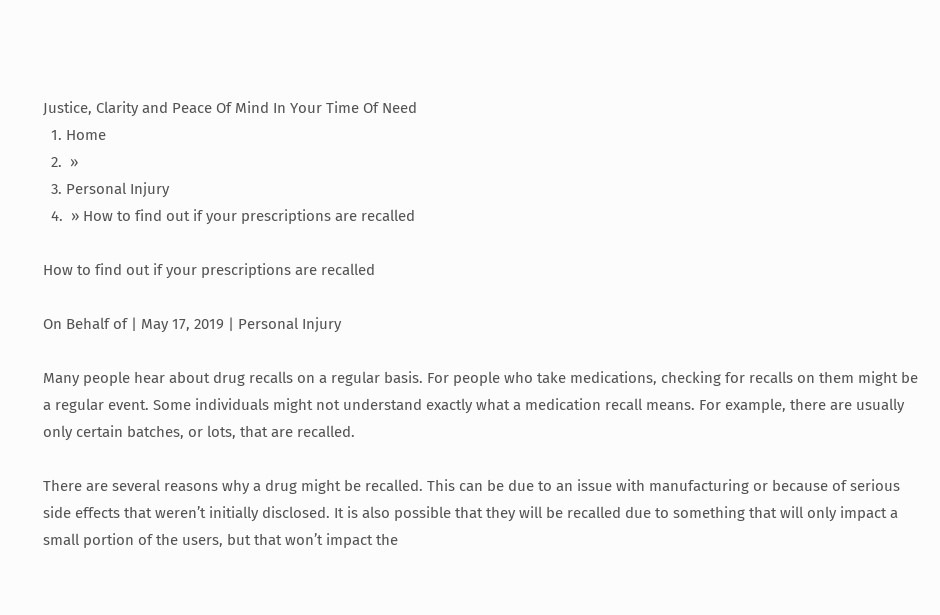Justice, Clarity and Peace Of Mind In Your Time Of Need
  1. Home
  2.  »
  3. Personal Injury
  4.  » How to find out if your prescriptions are recalled

How to find out if your prescriptions are recalled

On Behalf of | May 17, 2019 | Personal Injury

Many people hear about drug recalls on a regular basis. For people who take medications, checking for recalls on them might be a regular event. Some individuals might not understand exactly what a medication recall means. For example, there are usually only certain batches, or lots, that are recalled.

There are several reasons why a drug might be recalled. This can be due to an issue with manufacturing or because of serious side effects that weren’t initially disclosed. It is also possible that they will be recalled due to something that will only impact a small portion of the users, but that won’t impact the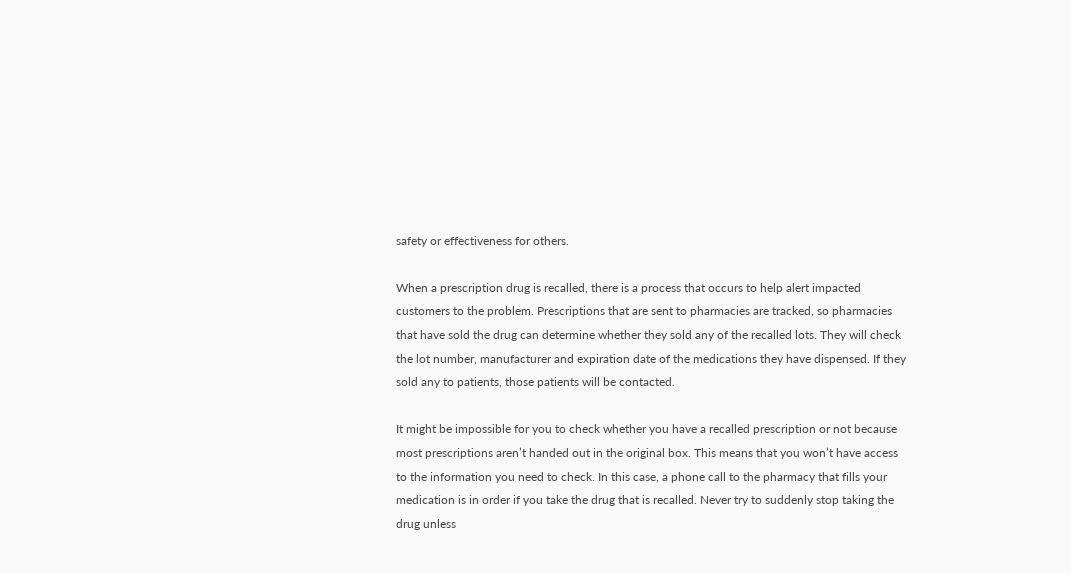safety or effectiveness for others.

When a prescription drug is recalled, there is a process that occurs to help alert impacted customers to the problem. Prescriptions that are sent to pharmacies are tracked, so pharmacies that have sold the drug can determine whether they sold any of the recalled lots. They will check the lot number, manufacturer and expiration date of the medications they have dispensed. If they sold any to patients, those patients will be contacted.

It might be impossible for you to check whether you have a recalled prescription or not because most prescriptions aren’t handed out in the original box. This means that you won’t have access to the information you need to check. In this case, a phone call to the pharmacy that fills your medication is in order if you take the drug that is recalled. Never try to suddenly stop taking the drug unless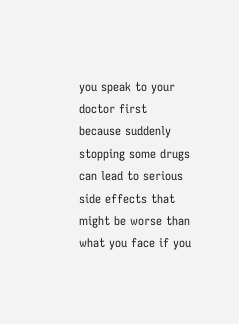you speak to your doctor first because suddenly stopping some drugs can lead to serious side effects that might be worse than what you face if you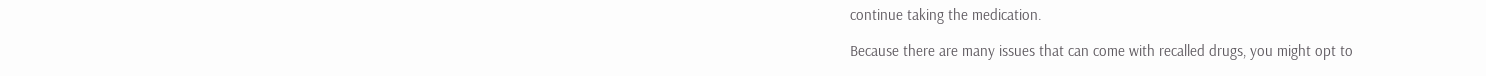continue taking the medication.

Because there are many issues that can come with recalled drugs, you might opt to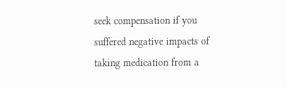seek compensation if you suffered negative impacts of taking medication from a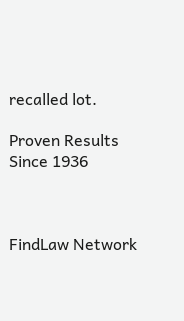recalled lot.

Proven Results Since 1936



FindLaw Network